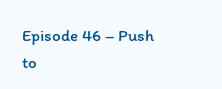Episode 46 – Push to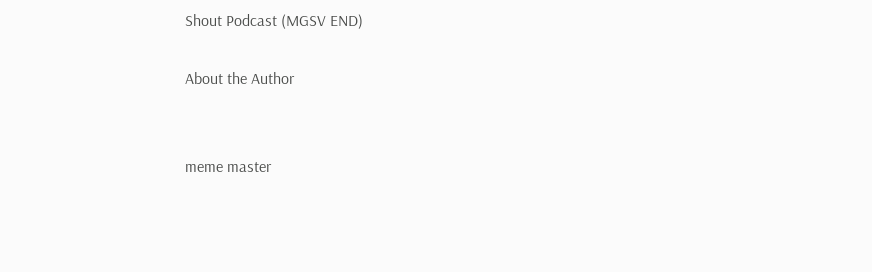Shout Podcast (MGSV END)

About the Author


meme master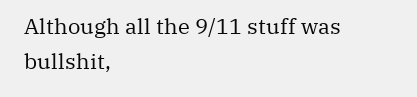Although all the 9/11 stuff was bullshit,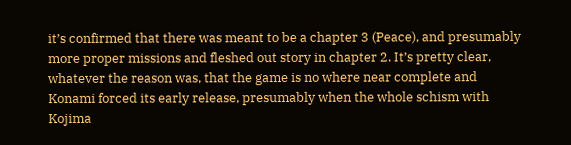it’s confirmed that there was meant to be a chapter 3 (Peace), and presumably more proper missions and fleshed out story in chapter 2. It’s pretty clear, whatever the reason was, that the game is no where near complete and Konami forced its early release, presumably when the whole schism with Kojima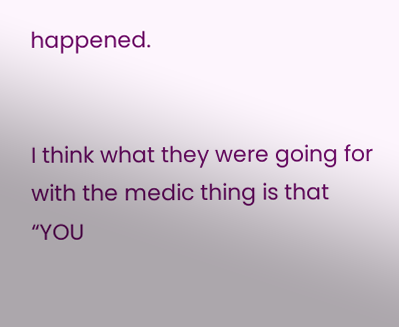happened.


I think what they were going for with the medic thing is that “YOU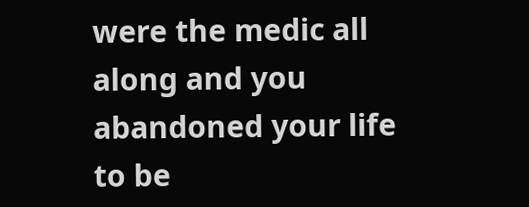were the medic all along and you abandoned your life to be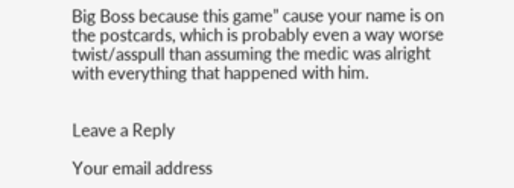Big Boss because this game” cause your name is on the postcards, which is probably even a way worse twist/asspull than assuming the medic was alright with everything that happened with him.


Leave a Reply

Your email address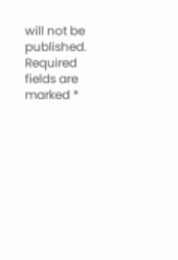will not be published. Required fields are marked *